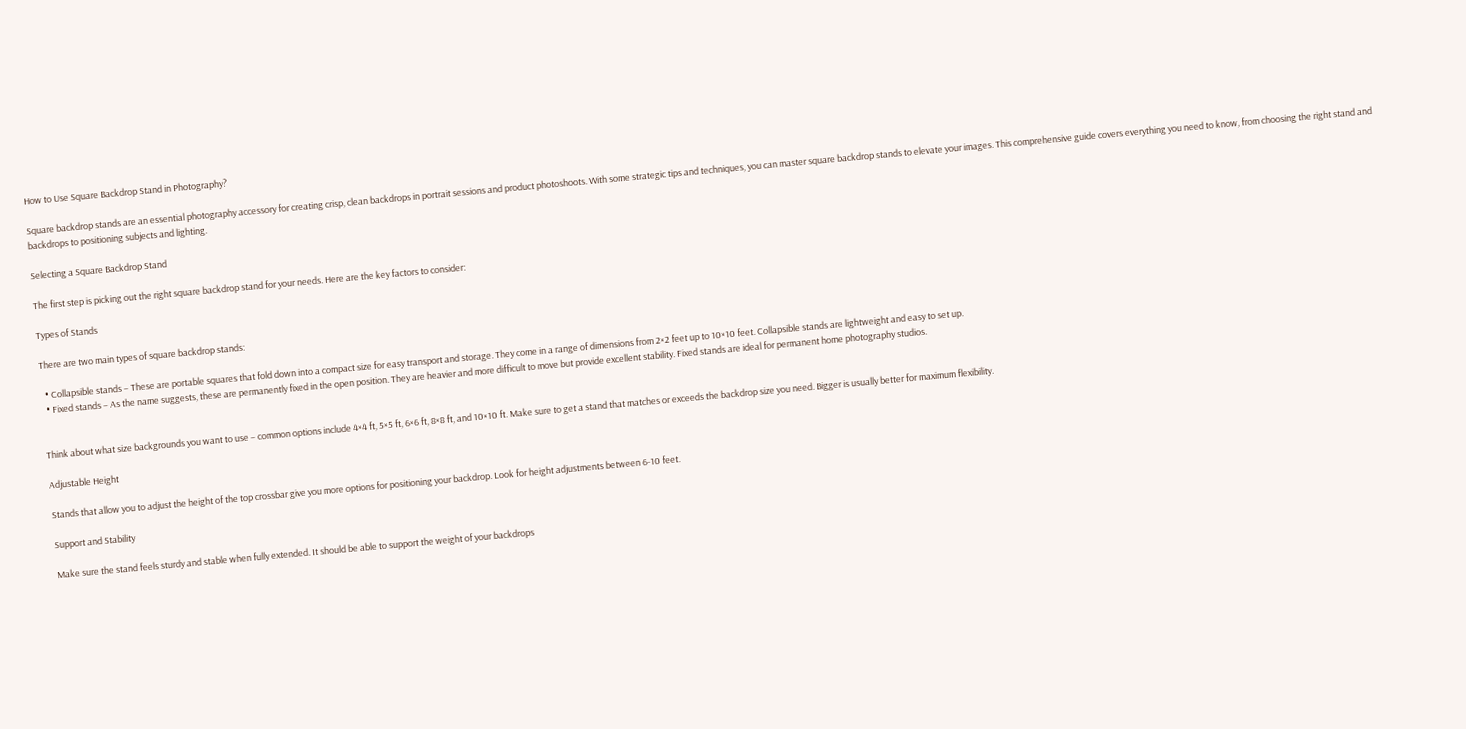How to Use Square Backdrop Stand in Photography?

Square backdrop stands are an essential photography accessory for creating crisp, clean backdrops in portrait sessions and product photoshoots. With some strategic tips and techniques, you can master square backdrop stands to elevate your images. This comprehensive guide covers everything you need to know, from choosing the right stand and backdrops to positioning subjects and lighting.

Selecting a Square Backdrop Stand

The first step is picking out the right square backdrop stand for your needs. Here are the key factors to consider:

Types of Stands

There are two main types of square backdrop stands:

  • Collapsible stands – These are portable squares that fold down into a compact size for easy transport and storage. They come in a range of dimensions from 2×2 feet up to 10×10 feet. Collapsible stands are lightweight and easy to set up.
  • Fixed stands – As the name suggests, these are permanently fixed in the open position. They are heavier and more difficult to move but provide excellent stability. Fixed stands are ideal for permanent home photography studios.


Think about what size backgrounds you want to use – common options include 4×4 ft, 5×5 ft, 6×6 ft, 8×8 ft, and 10×10 ft. Make sure to get a stand that matches or exceeds the backdrop size you need. Bigger is usually better for maximum flexibility.

Adjustable Height

Stands that allow you to adjust the height of the top crossbar give you more options for positioning your backdrop. Look for height adjustments between 6-10 feet.

Support and Stability

Make sure the stand feels sturdy and stable when fully extended. It should be able to support the weight of your backdrops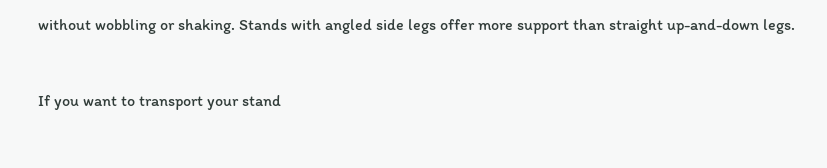without wobbling or shaking. Stands with angled side legs offer more support than straight up-and-down legs.


If you want to transport your stand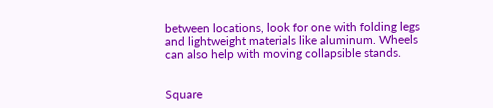between locations, look for one with folding legs and lightweight materials like aluminum. Wheels can also help with moving collapsible stands.


Square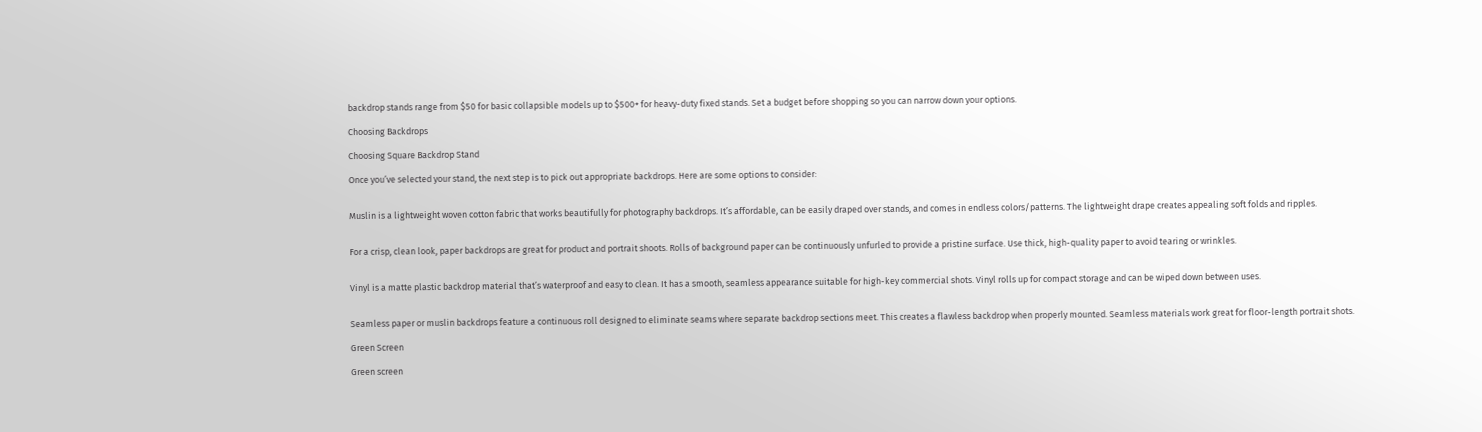backdrop stands range from $50 for basic collapsible models up to $500+ for heavy-duty fixed stands. Set a budget before shopping so you can narrow down your options.

Choosing Backdrops

Choosing Square Backdrop Stand

Once you’ve selected your stand, the next step is to pick out appropriate backdrops. Here are some options to consider:


Muslin is a lightweight woven cotton fabric that works beautifully for photography backdrops. It’s affordable, can be easily draped over stands, and comes in endless colors/patterns. The lightweight drape creates appealing soft folds and ripples.


For a crisp, clean look, paper backdrops are great for product and portrait shoots. Rolls of background paper can be continuously unfurled to provide a pristine surface. Use thick, high-quality paper to avoid tearing or wrinkles.


Vinyl is a matte plastic backdrop material that’s waterproof and easy to clean. It has a smooth, seamless appearance suitable for high-key commercial shots. Vinyl rolls up for compact storage and can be wiped down between uses.


Seamless paper or muslin backdrops feature a continuous roll designed to eliminate seams where separate backdrop sections meet. This creates a flawless backdrop when properly mounted. Seamless materials work great for floor-length portrait shots.

Green Screen

Green screen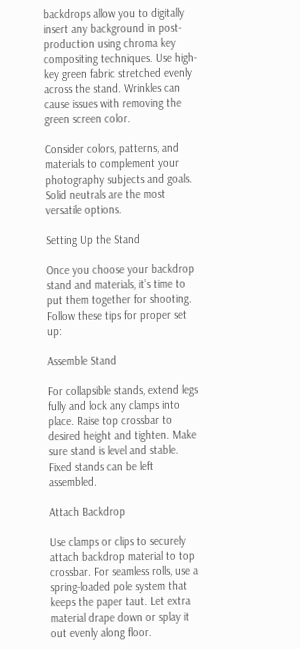backdrops allow you to digitally insert any background in post-production using chroma key compositing techniques. Use high-key green fabric stretched evenly across the stand. Wrinkles can cause issues with removing the green screen color.

Consider colors, patterns, and materials to complement your photography subjects and goals. Solid neutrals are the most versatile options.

Setting Up the Stand

Once you choose your backdrop stand and materials, it’s time to put them together for shooting. Follow these tips for proper set up:

Assemble Stand

For collapsible stands, extend legs fully and lock any clamps into place. Raise top crossbar to desired height and tighten. Make sure stand is level and stable. Fixed stands can be left assembled.

Attach Backdrop

Use clamps or clips to securely attach backdrop material to top crossbar. For seamless rolls, use a spring-loaded pole system that keeps the paper taut. Let extra material drape down or splay it out evenly along floor.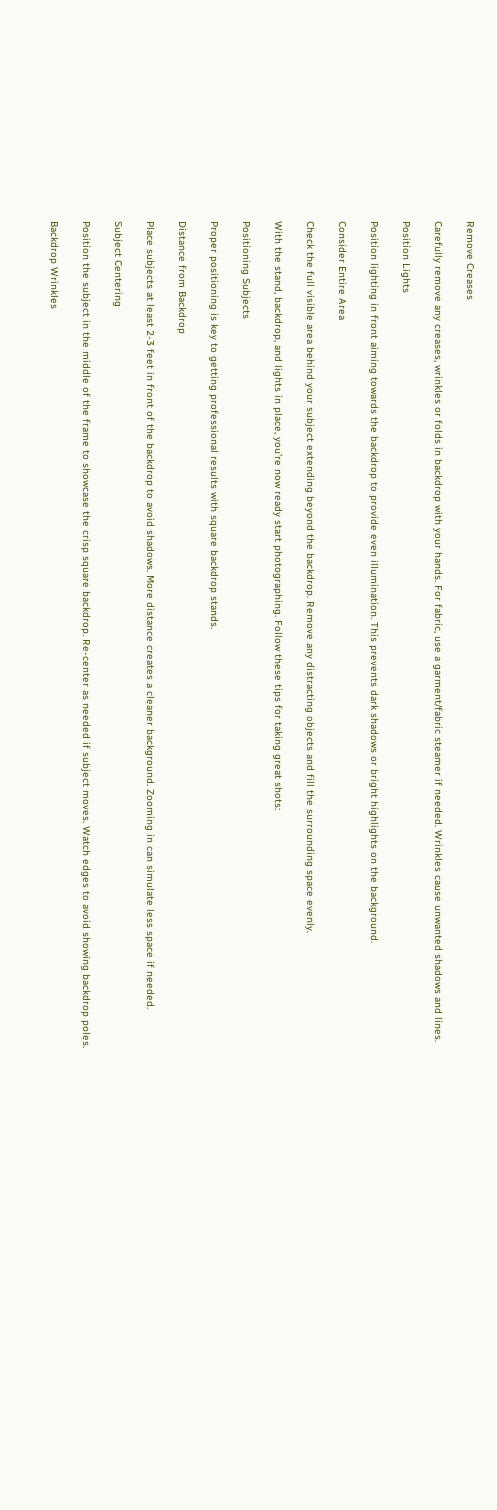Remove Creases

Carefully remove any creases, wrinkles or folds in backdrop with your hands. For fabric, use a garment/fabric steamer if needed. Wrinkles cause unwanted shadows and lines.

Position Lights

Position lighting in front aiming towards the backdrop to provide even illumination. This prevents dark shadows or bright highlights on the background.

Consider Entire Area

Check the full visible area behind your subject extending beyond the backdrop. Remove any distracting objects and fill the surrounding space evenly.

With the stand, backdrop, and lights in place, you’re now ready start photographing. Follow these tips for taking great shots:

Positioning Subjects

Proper positioning is key to getting professional results with square backdrop stands.

Distance from Backdrop

Place subjects at least 2-3 feet in front of the backdrop to avoid shadows. More distance creates a cleaner background. Zooming in can simulate less space if needed.

Subject Centering

Position the subject in the middle of the frame to showcase the crisp square backdrop. Re-center as needed if subject moves. Watch edges to avoid showing backdrop poles.

Backdrop Wrinkles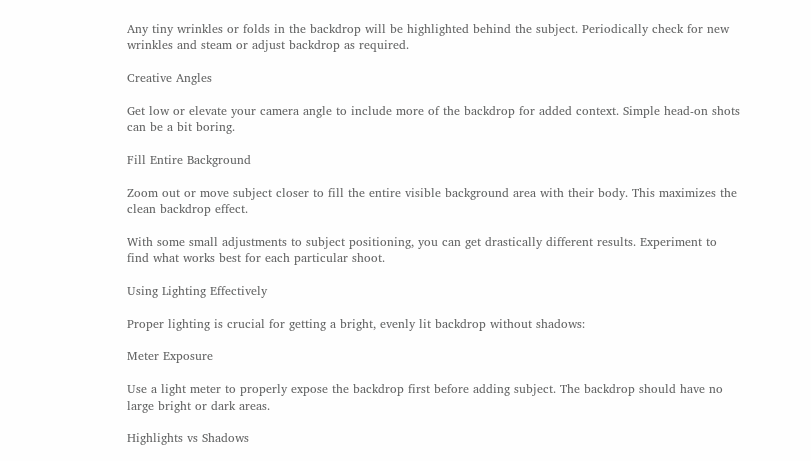Any tiny wrinkles or folds in the backdrop will be highlighted behind the subject. Periodically check for new wrinkles and steam or adjust backdrop as required.

Creative Angles

Get low or elevate your camera angle to include more of the backdrop for added context. Simple head-on shots can be a bit boring.

Fill Entire Background

Zoom out or move subject closer to fill the entire visible background area with their body. This maximizes the clean backdrop effect.

With some small adjustments to subject positioning, you can get drastically different results. Experiment to find what works best for each particular shoot.

Using Lighting Effectively

Proper lighting is crucial for getting a bright, evenly lit backdrop without shadows:

Meter Exposure

Use a light meter to properly expose the backdrop first before adding subject. The backdrop should have no large bright or dark areas.

Highlights vs Shadows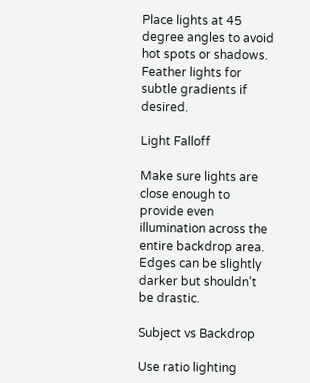Place lights at 45 degree angles to avoid hot spots or shadows. Feather lights for subtle gradients if desired.

Light Falloff

Make sure lights are close enough to provide even illumination across the entire backdrop area. Edges can be slightly darker but shouldn’t be drastic.

Subject vs Backdrop

Use ratio lighting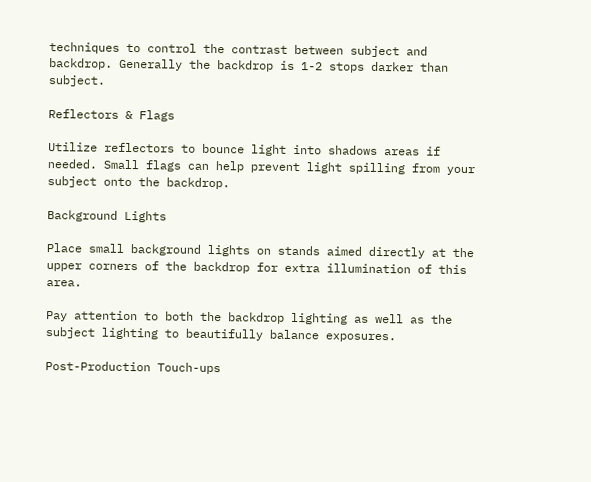techniques to control the contrast between subject and backdrop. Generally the backdrop is 1-2 stops darker than subject.

Reflectors & Flags

Utilize reflectors to bounce light into shadows areas if needed. Small flags can help prevent light spilling from your subject onto the backdrop.

Background Lights

Place small background lights on stands aimed directly at the upper corners of the backdrop for extra illumination of this area.

Pay attention to both the backdrop lighting as well as the subject lighting to beautifully balance exposures.

Post-Production Touch-ups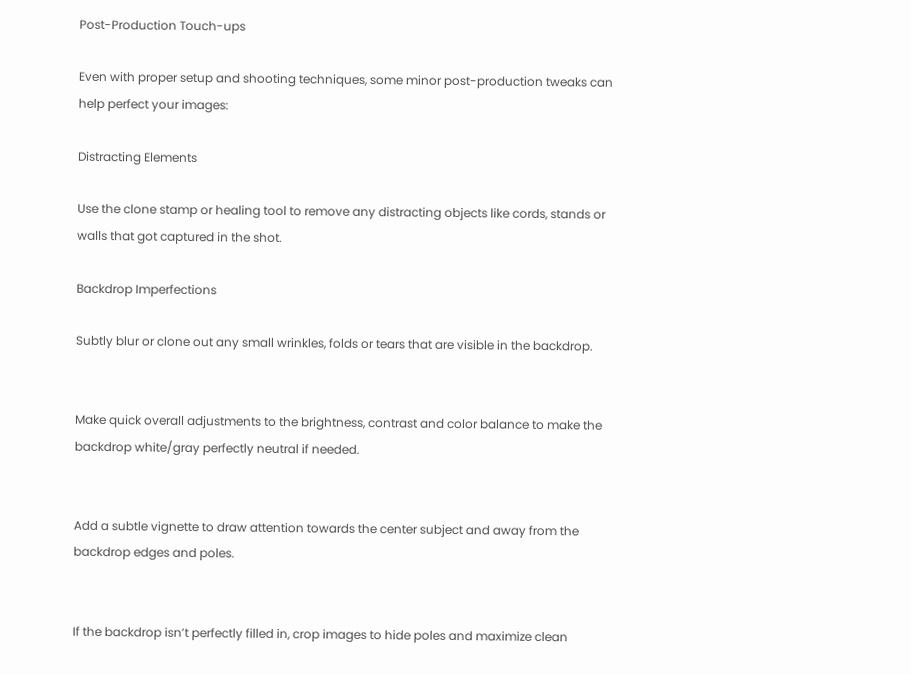Post-Production Touch-ups

Even with proper setup and shooting techniques, some minor post-production tweaks can help perfect your images:

Distracting Elements

Use the clone stamp or healing tool to remove any distracting objects like cords, stands or walls that got captured in the shot.

Backdrop Imperfections

Subtly blur or clone out any small wrinkles, folds or tears that are visible in the backdrop.


Make quick overall adjustments to the brightness, contrast and color balance to make the backdrop white/gray perfectly neutral if needed.


Add a subtle vignette to draw attention towards the center subject and away from the backdrop edges and poles.


If the backdrop isn’t perfectly filled in, crop images to hide poles and maximize clean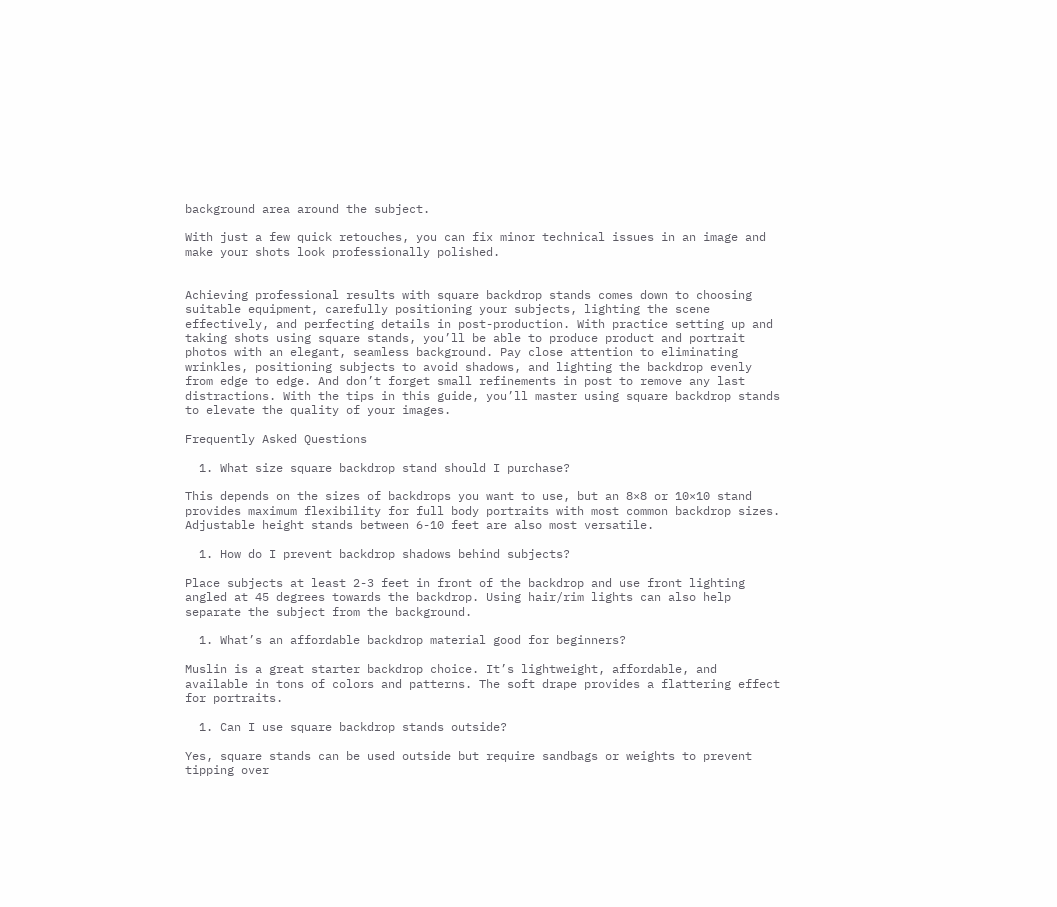background area around the subject.

With just a few quick retouches, you can fix minor technical issues in an image and make your shots look professionally polished.


Achieving professional results with square backdrop stands comes down to choosing suitable equipment, carefully positioning your subjects, lighting the scene effectively, and perfecting details in post-production. With practice setting up and taking shots using square stands, you’ll be able to produce product and portrait photos with an elegant, seamless background. Pay close attention to eliminating wrinkles, positioning subjects to avoid shadows, and lighting the backdrop evenly from edge to edge. And don’t forget small refinements in post to remove any last distractions. With the tips in this guide, you’ll master using square backdrop stands to elevate the quality of your images.

Frequently Asked Questions

  1. What size square backdrop stand should I purchase?

This depends on the sizes of backdrops you want to use, but an 8×8 or 10×10 stand provides maximum flexibility for full body portraits with most common backdrop sizes. Adjustable height stands between 6-10 feet are also most versatile.

  1. How do I prevent backdrop shadows behind subjects?

Place subjects at least 2-3 feet in front of the backdrop and use front lighting angled at 45 degrees towards the backdrop. Using hair/rim lights can also help separate the subject from the background.

  1. What’s an affordable backdrop material good for beginners?

Muslin is a great starter backdrop choice. It’s lightweight, affordable, and available in tons of colors and patterns. The soft drape provides a flattering effect for portraits.

  1. Can I use square backdrop stands outside?

Yes, square stands can be used outside but require sandbags or weights to prevent tipping over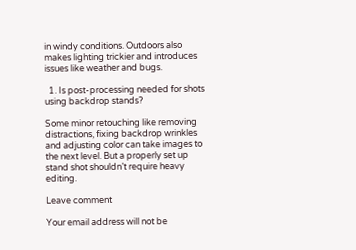in windy conditions. Outdoors also makes lighting trickier and introduces issues like weather and bugs.

  1. Is post-processing needed for shots using backdrop stands?

Some minor retouching like removing distractions, fixing backdrop wrinkles and adjusting color can take images to the next level. But a properly set up stand shot shouldn’t require heavy editing.

Leave comment

Your email address will not be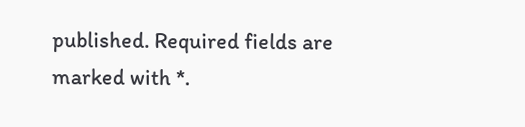published. Required fields are marked with *.